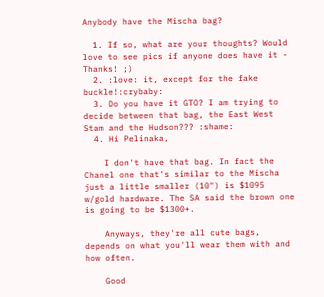Anybody have the Mischa bag?

  1. If so, what are your thoughts? Would love to see pics if anyone does have it - Thanks! ;)
  2. :love: it, except for the fake buckle!:crybaby:
  3. Do you have it GTO? I am trying to decide between that bag, the East West Stam and the Hudson??? :shame:
  4. Hi Pelinaka,

    I don't have that bag. In fact the Chanel one that's similar to the Mischa just a little smaller (10") is $1095 w/gold hardware. The SA said the brown one is going to be $1300+.

    Anyways, they're all cute bags, depends on what you'll wear them with and how often.

    Good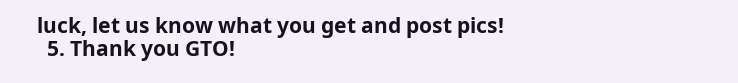luck, let us know what you get and post pics!
  5. Thank you GTO!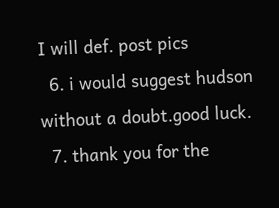I will def. post pics
  6. i would suggest hudson without a doubt.good luck.
  7. thank you for the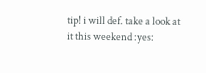tip! i will def. take a look at it this weekend :yes: